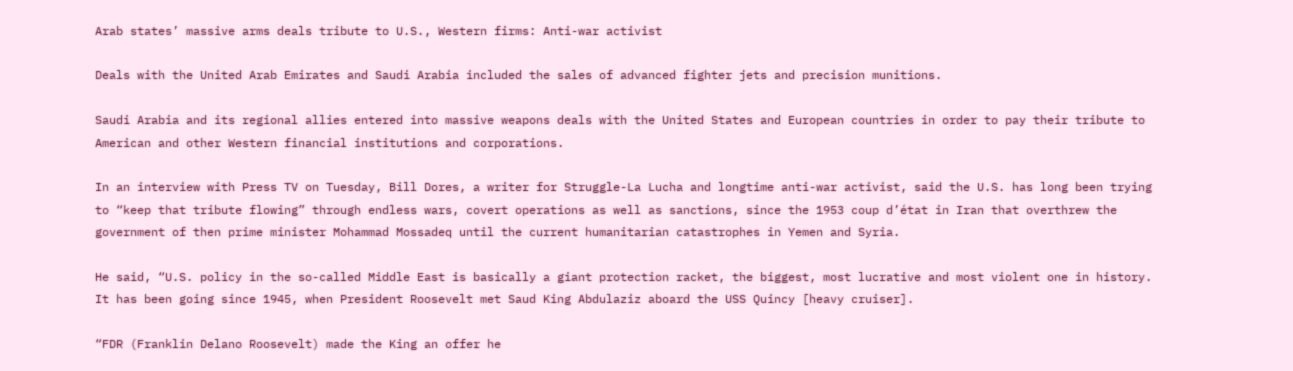Arab states’ massive arms deals tribute to U.S., Western firms: Anti-war activist

Deals with the United Arab Emirates and Saudi Arabia included the sales of advanced fighter jets and precision munitions.

Saudi Arabia and its regional allies entered into massive weapons deals with the United States and European countries in order to pay their tribute to American and other Western financial institutions and corporations.

In an interview with Press TV on Tuesday, Bill Dores, a writer for Struggle-La Lucha and longtime anti-war activist, said the U.S. has long been trying to “keep that tribute flowing” through endless wars, covert operations as well as sanctions, since the 1953 coup d’état in Iran that overthrew the government of then prime minister Mohammad Mossadeq until the current humanitarian catastrophes in Yemen and Syria.

He said, “U.S. policy in the so-called Middle East is basically a giant protection racket, the biggest, most lucrative and most violent one in history. It has been going since 1945, when President Roosevelt met Saud King Abdulaziz aboard the USS Quincy [heavy cruiser].

“FDR (Franklin Delano Roosevelt) made the King an offer he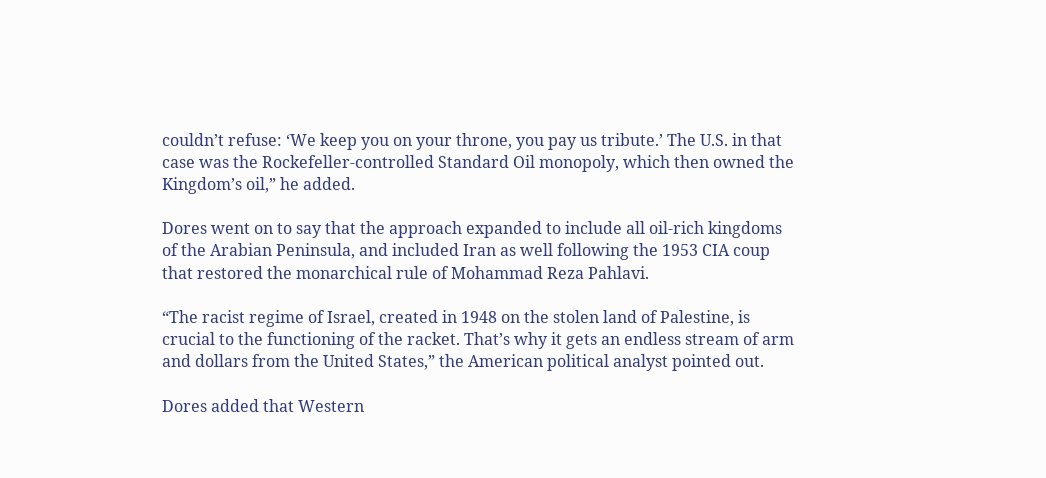couldn’t refuse: ‘We keep you on your throne, you pay us tribute.’ The U.S. in that case was the Rockefeller-controlled Standard Oil monopoly, which then owned the Kingdom’s oil,” he added.

Dores went on to say that the approach expanded to include all oil-rich kingdoms of the Arabian Peninsula, and included Iran as well following the 1953 CIA coup that restored the monarchical rule of Mohammad Reza Pahlavi.

“The racist regime of Israel, created in 1948 on the stolen land of Palestine, is crucial to the functioning of the racket. That’s why it gets an endless stream of arm and dollars from the United States,” the American political analyst pointed out.

Dores added that Western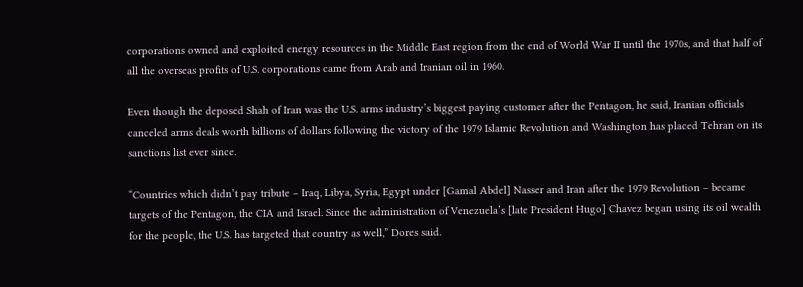corporations owned and exploited energy resources in the Middle East region from the end of World War II until the 1970s, and that half of all the overseas profits of U.S. corporations came from Arab and Iranian oil in 1960.

Even though the deposed Shah of Iran was the U.S. arms industry’s biggest paying customer after the Pentagon, he said, Iranian officials canceled arms deals worth billions of dollars following the victory of the 1979 Islamic Revolution and Washington has placed Tehran on its sanctions list ever since.

“Countries which didn’t pay tribute – Iraq, Libya, Syria, Egypt under [Gamal Abdel] Nasser and Iran after the 1979 Revolution – became targets of the Pentagon, the CIA and Israel. Since the administration of Venezuela’s [late President Hugo] Chavez began using its oil wealth for the people, the U.S. has targeted that country as well,” Dores said.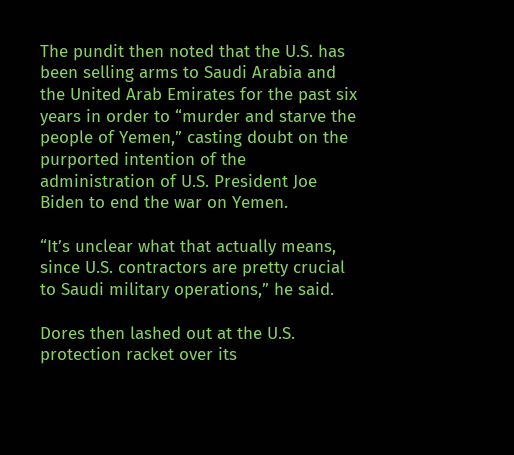The pundit then noted that the U.S. has been selling arms to Saudi Arabia and the United Arab Emirates for the past six years in order to “murder and starve the people of Yemen,” casting doubt on the purported intention of the administration of U.S. President Joe Biden to end the war on Yemen.

“It’s unclear what that actually means, since U.S. contractors are pretty crucial to Saudi military operations,” he said.

Dores then lashed out at the U.S. protection racket over its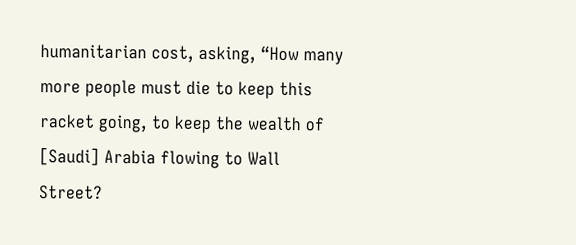humanitarian cost, asking, “How many more people must die to keep this racket going, to keep the wealth of [Saudi] Arabia flowing to Wall Street?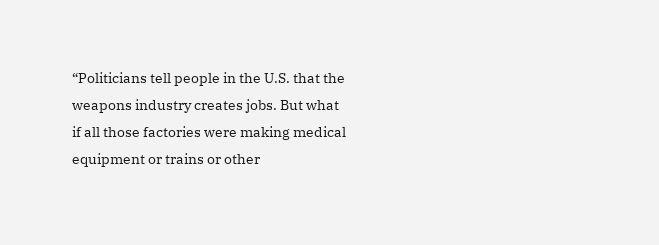“Politicians tell people in the U.S. that the weapons industry creates jobs. But what if all those factories were making medical equipment or trains or other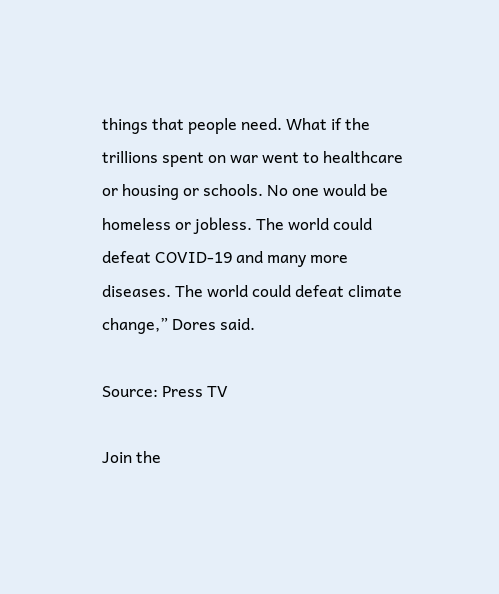things that people need. What if the trillions spent on war went to healthcare or housing or schools. No one would be homeless or jobless. The world could defeat COVID-19 and many more diseases. The world could defeat climate change,” Dores said.

Source: Press TV

Join the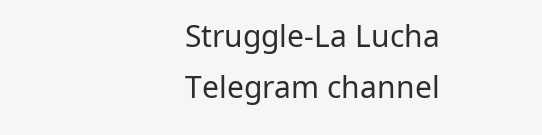Struggle-La Lucha Telegram channel